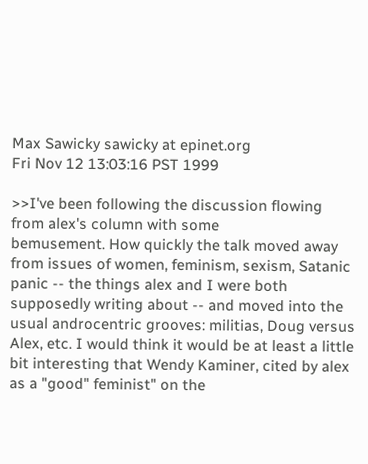Max Sawicky sawicky at epinet.org
Fri Nov 12 13:03:16 PST 1999

>>I've been following the discussion flowing from alex's column with some
bemusement. How quickly the talk moved away from issues of women, feminism, sexism, Satanic panic -- the things alex and I were both supposedly writing about -- and moved into the usual androcentric grooves: militias, Doug versus Alex, etc. I would think it would be at least a little bit interesting that Wendy Kaminer, cited by alex as a "good" feminist" on the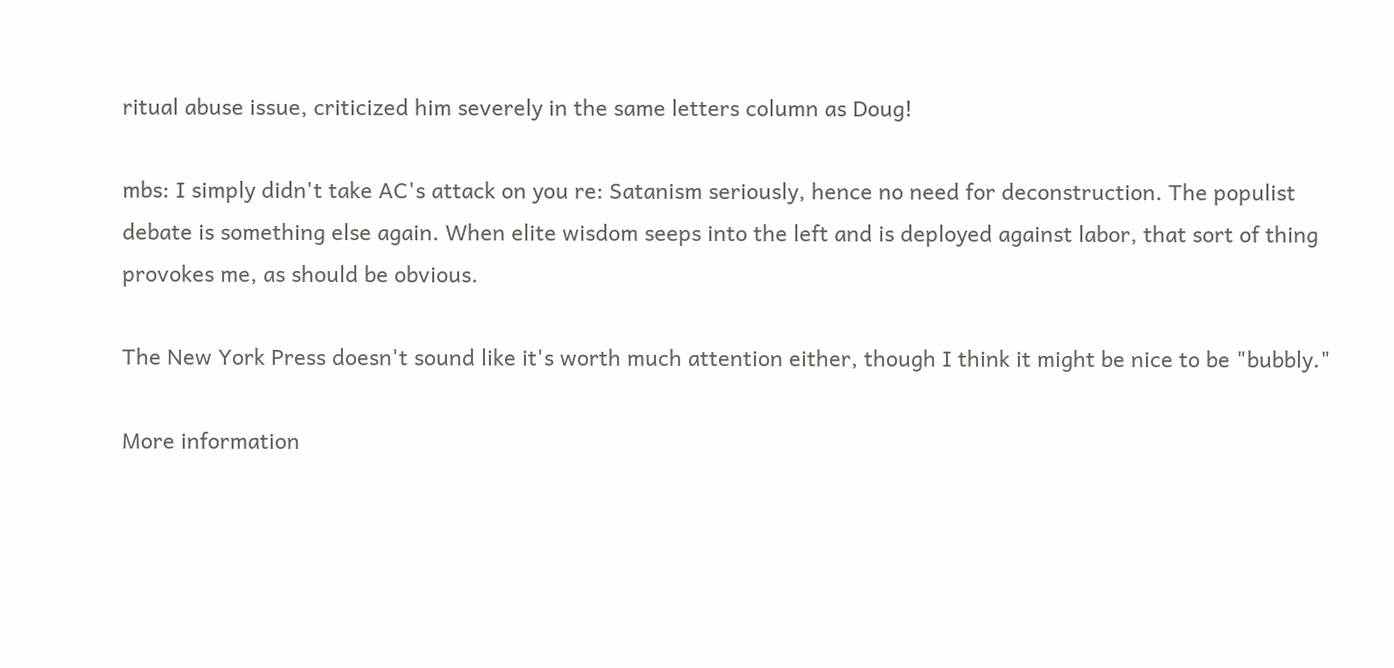ritual abuse issue, criticized him severely in the same letters column as Doug!

mbs: I simply didn't take AC's attack on you re: Satanism seriously, hence no need for deconstruction. The populist debate is something else again. When elite wisdom seeps into the left and is deployed against labor, that sort of thing provokes me, as should be obvious.

The New York Press doesn't sound like it's worth much attention either, though I think it might be nice to be "bubbly."

More information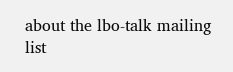about the lbo-talk mailing list